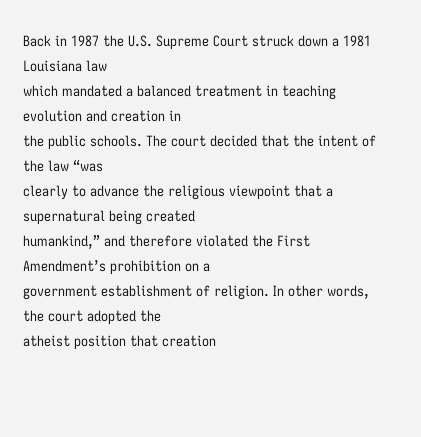Back in 1987 the U.S. Supreme Court struck down a 1981 Louisiana law
which mandated a balanced treatment in teaching evolution and creation in
the public schools. The court decided that the intent of the law “was
clearly to advance the religious viewpoint that a supernatural being created
humankind,” and therefore violated the First Amendment’s prohibition on a
government establishment of religion. In other words, the court adopted the
atheist position that creation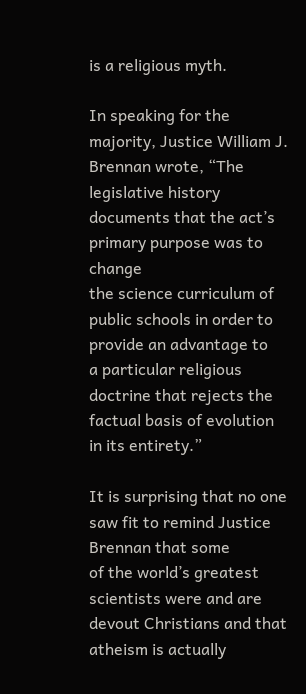is a religious myth.

In speaking for the majority, Justice William J. Brennan wrote, “The
legislative history documents that the act’s primary purpose was to change
the science curriculum of public schools in order to provide an advantage to
a particular religious doctrine that rejects the factual basis of evolution
in its entirety.”

It is surprising that no one saw fit to remind Justice Brennan that some
of the world’s greatest scientists were and are devout Christians and that
atheism is actually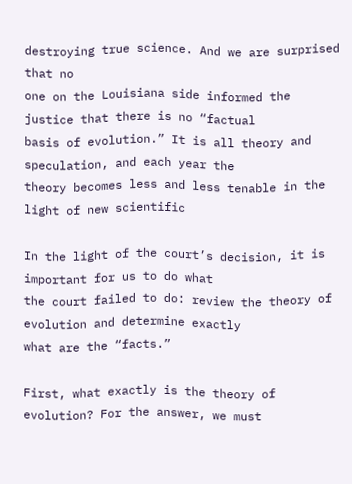destroying true science. And we are surprised that no
one on the Louisiana side informed the justice that there is no “factual
basis of evolution.” It is all theory and speculation, and each year the
theory becomes less and less tenable in the light of new scientific

In the light of the court’s decision, it is important for us to do what
the court failed to do: review the theory of evolution and determine exactly
what are the “facts.”

First, what exactly is the theory of evolution? For the answer, we must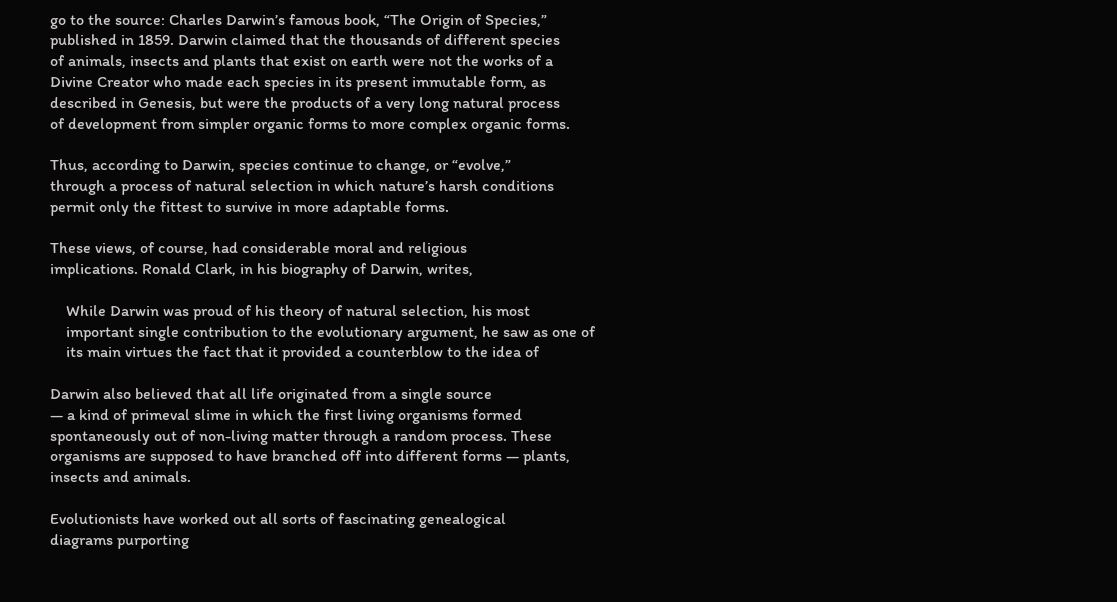go to the source: Charles Darwin’s famous book, “The Origin of Species,”
published in 1859. Darwin claimed that the thousands of different species
of animals, insects and plants that exist on earth were not the works of a
Divine Creator who made each species in its present immutable form, as
described in Genesis, but were the products of a very long natural process
of development from simpler organic forms to more complex organic forms.

Thus, according to Darwin, species continue to change, or “evolve,”
through a process of natural selection in which nature’s harsh conditions
permit only the fittest to survive in more adaptable forms.

These views, of course, had considerable moral and religious
implications. Ronald Clark, in his biography of Darwin, writes,

    While Darwin was proud of his theory of natural selection, his most
    important single contribution to the evolutionary argument, he saw as one of
    its main virtues the fact that it provided a counterblow to the idea of

Darwin also believed that all life originated from a single source
— a kind of primeval slime in which the first living organisms formed
spontaneously out of non-living matter through a random process. These
organisms are supposed to have branched off into different forms — plants,
insects and animals.

Evolutionists have worked out all sorts of fascinating genealogical
diagrams purporting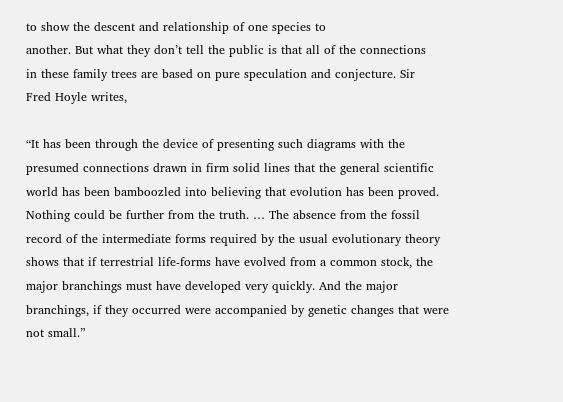to show the descent and relationship of one species to
another. But what they don’t tell the public is that all of the connections
in these family trees are based on pure speculation and conjecture. Sir
Fred Hoyle writes,

“It has been through the device of presenting such diagrams with the
presumed connections drawn in firm solid lines that the general scientific
world has been bamboozled into believing that evolution has been proved.
Nothing could be further from the truth. … The absence from the fossil
record of the intermediate forms required by the usual evolutionary theory
shows that if terrestrial life-forms have evolved from a common stock, the
major branchings must have developed very quickly. And the major
branchings, if they occurred were accompanied by genetic changes that were
not small.”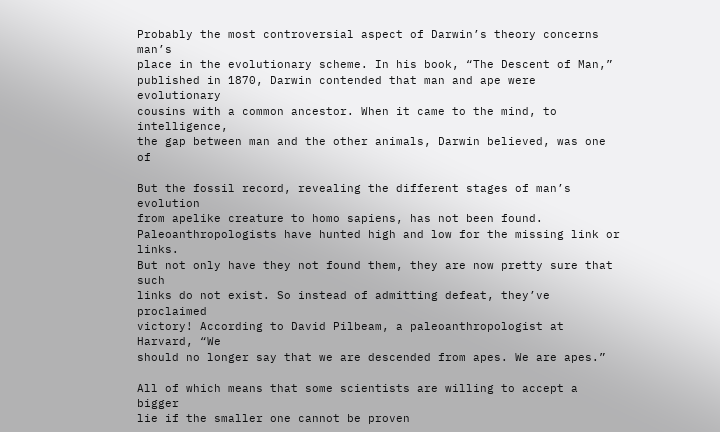Probably the most controversial aspect of Darwin’s theory concerns man’s
place in the evolutionary scheme. In his book, “The Descent of Man,”
published in 1870, Darwin contended that man and ape were evolutionary
cousins with a common ancestor. When it came to the mind, to intelligence,
the gap between man and the other animals, Darwin believed, was one of

But the fossil record, revealing the different stages of man’s evolution
from apelike creature to homo sapiens, has not been found.
Paleoanthropologists have hunted high and low for the missing link or links.
But not only have they not found them, they are now pretty sure that such
links do not exist. So instead of admitting defeat, they’ve proclaimed
victory! According to David Pilbeam, a paleoanthropologist at Harvard, “We
should no longer say that we are descended from apes. We are apes.”

All of which means that some scientists are willing to accept a bigger
lie if the smaller one cannot be proven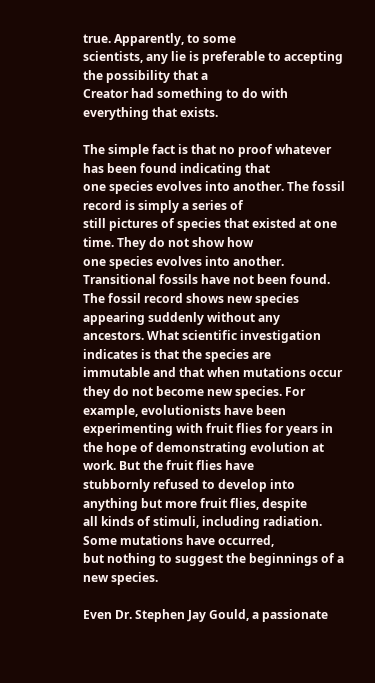true. Apparently, to some
scientists, any lie is preferable to accepting the possibility that a
Creator had something to do with everything that exists.

The simple fact is that no proof whatever has been found indicating that
one species evolves into another. The fossil record is simply a series of
still pictures of species that existed at one time. They do not show how
one species evolves into another. Transitional fossils have not been found.
The fossil record shows new species appearing suddenly without any
ancestors. What scientific investigation indicates is that the species are
immutable and that when mutations occur they do not become new species. For
example, evolutionists have been experimenting with fruit flies for years in
the hope of demonstrating evolution at work. But the fruit flies have
stubbornly refused to develop into anything but more fruit flies, despite
all kinds of stimuli, including radiation. Some mutations have occurred,
but nothing to suggest the beginnings of a new species.

Even Dr. Stephen Jay Gould, a passionate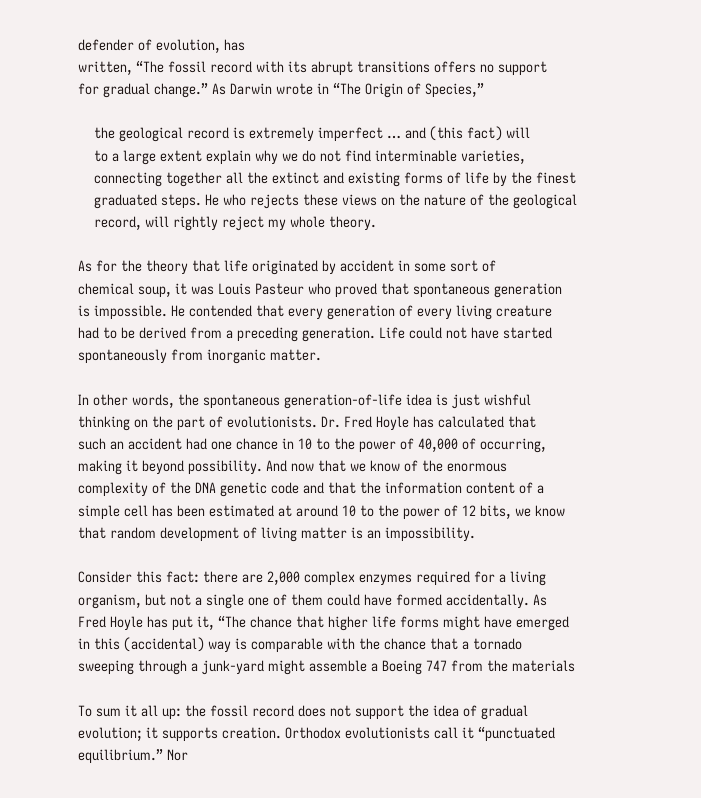defender of evolution, has
written, “The fossil record with its abrupt transitions offers no support
for gradual change.” As Darwin wrote in “The Origin of Species,”

    the geological record is extremely imperfect … and (this fact) will
    to a large extent explain why we do not find interminable varieties,
    connecting together all the extinct and existing forms of life by the finest
    graduated steps. He who rejects these views on the nature of the geological
    record, will rightly reject my whole theory.

As for the theory that life originated by accident in some sort of
chemical soup, it was Louis Pasteur who proved that spontaneous generation
is impossible. He contended that every generation of every living creature
had to be derived from a preceding generation. Life could not have started
spontaneously from inorganic matter.

In other words, the spontaneous generation-of-life idea is just wishful
thinking on the part of evolutionists. Dr. Fred Hoyle has calculated that
such an accident had one chance in 10 to the power of 40,000 of occurring,
making it beyond possibility. And now that we know of the enormous
complexity of the DNA genetic code and that the information content of a
simple cell has been estimated at around 10 to the power of 12 bits, we know
that random development of living matter is an impossibility.

Consider this fact: there are 2,000 complex enzymes required for a living
organism, but not a single one of them could have formed accidentally. As
Fred Hoyle has put it, “The chance that higher life forms might have emerged
in this (accidental) way is comparable with the chance that a tornado
sweeping through a junk-yard might assemble a Boeing 747 from the materials

To sum it all up: the fossil record does not support the idea of gradual
evolution; it supports creation. Orthodox evolutionists call it “punctuated
equilibrium.” Nor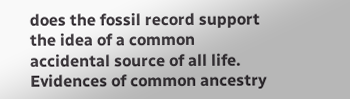does the fossil record support the idea of a common
accidental source of all life. Evidences of common ancestry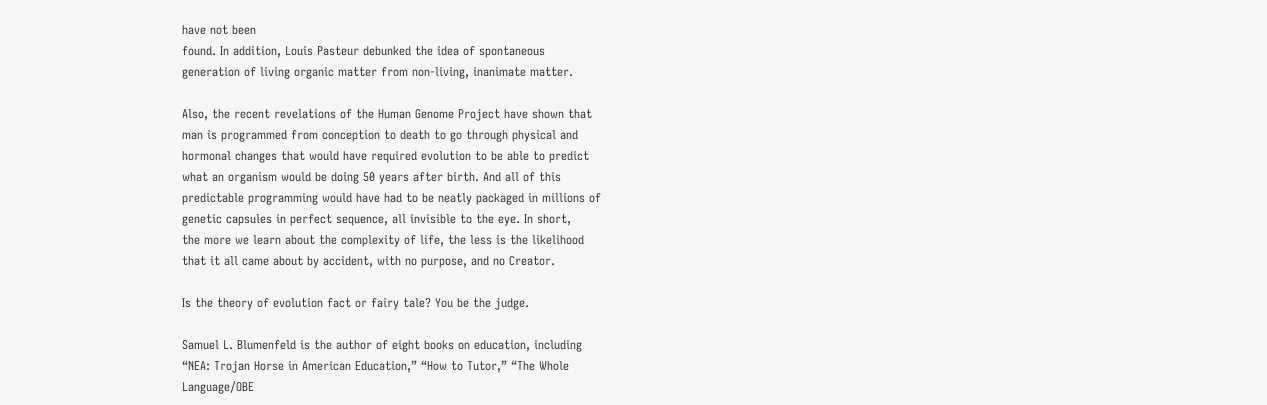have not been
found. In addition, Louis Pasteur debunked the idea of spontaneous
generation of living organic matter from non-living, inanimate matter.

Also, the recent revelations of the Human Genome Project have shown that
man is programmed from conception to death to go through physical and
hormonal changes that would have required evolution to be able to predict
what an organism would be doing 50 years after birth. And all of this
predictable programming would have had to be neatly packaged in millions of
genetic capsules in perfect sequence, all invisible to the eye. In short,
the more we learn about the complexity of life, the less is the likelihood
that it all came about by accident, with no purpose, and no Creator.

Is the theory of evolution fact or fairy tale? You be the judge.

Samuel L. Blumenfeld is the author of eight books on education, including
“NEA: Trojan Horse in American Education,” “How to Tutor,” “The Whole
Language/OBE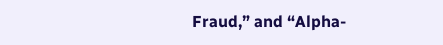Fraud,” and “Alpha-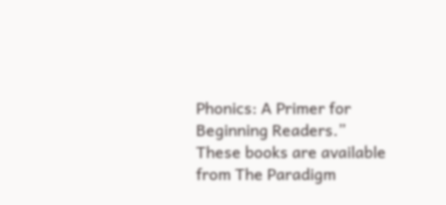Phonics: A Primer for Beginning Readers.”
These books are available from The Paradigm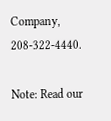Company, 208-322-4440.

Note: Read our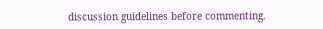discussion guidelines before commenting.